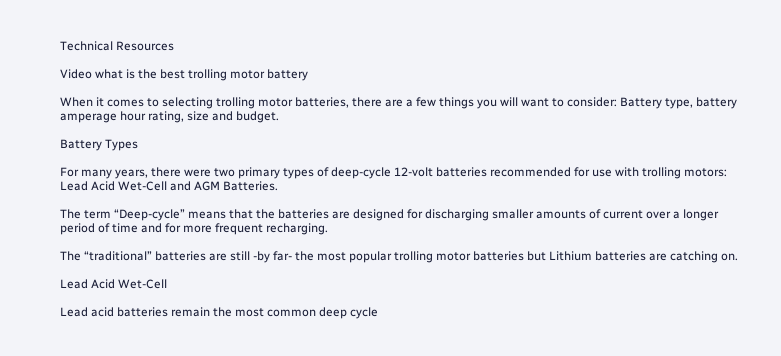Technical Resources

Video what is the best trolling motor battery

When it comes to selecting trolling motor batteries, there are a few things you will want to consider: Battery type, battery amperage hour rating, size and budget.

Battery Types

For many years, there were two primary types of deep-cycle 12-volt batteries recommended for use with trolling motors: Lead Acid Wet-Cell and AGM Batteries.

The term “Deep-cycle” means that the batteries are designed for discharging smaller amounts of current over a longer period of time and for more frequent recharging.

The “traditional” batteries are still -by far- the most popular trolling motor batteries but Lithium batteries are catching on.

Lead Acid Wet-Cell

Lead acid batteries remain the most common deep cycle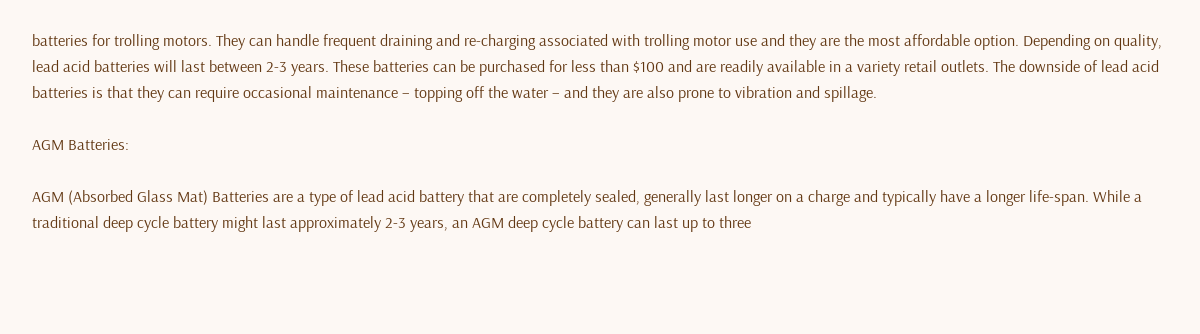batteries for trolling motors. They can handle frequent draining and re-charging associated with trolling motor use and they are the most affordable option. Depending on quality, lead acid batteries will last between 2-3 years. These batteries can be purchased for less than $100 and are readily available in a variety retail outlets. The downside of lead acid batteries is that they can require occasional maintenance – topping off the water – and they are also prone to vibration and spillage.

AGM Batteries:

AGM (Absorbed Glass Mat) Batteries are a type of lead acid battery that are completely sealed, generally last longer on a charge and typically have a longer life-span. While a traditional deep cycle battery might last approximately 2-3 years, an AGM deep cycle battery can last up to three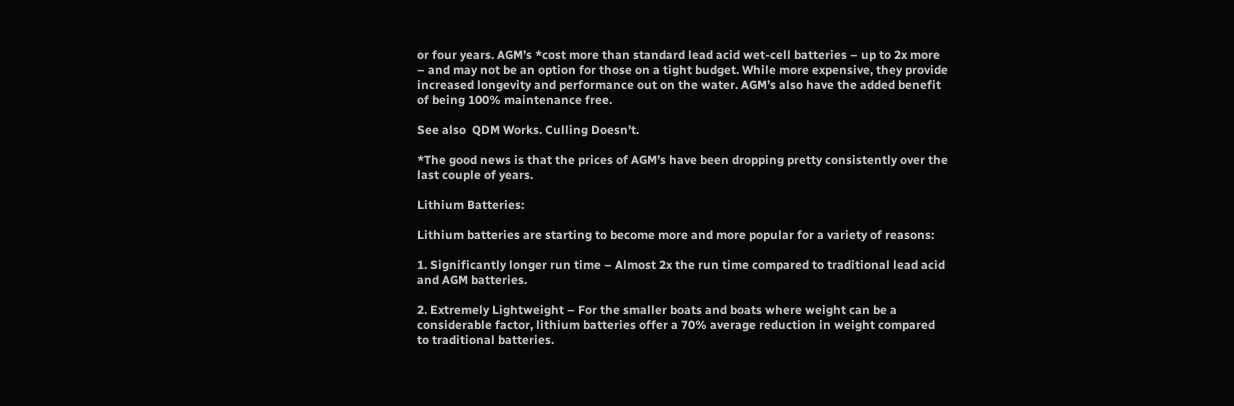or four years. AGM’s *cost more than standard lead acid wet-cell batteries – up to 2x more – and may not be an option for those on a tight budget. While more expensive, they provide increased longevity and performance out on the water. AGM’s also have the added benefit of being 100% maintenance free.

See also  QDM Works. Culling Doesn’t.

*The good news is that the prices of AGM’s have been dropping pretty consistently over the last couple of years.

Lithium Batteries:

Lithium batteries are starting to become more and more popular for a variety of reasons:

1. Significantly longer run time – Almost 2x the run time compared to traditional lead acid and AGM batteries.

2. Extremely Lightweight – For the smaller boats and boats where weight can be a considerable factor, lithium batteries offer a 70% average reduction in weight compared to traditional batteries.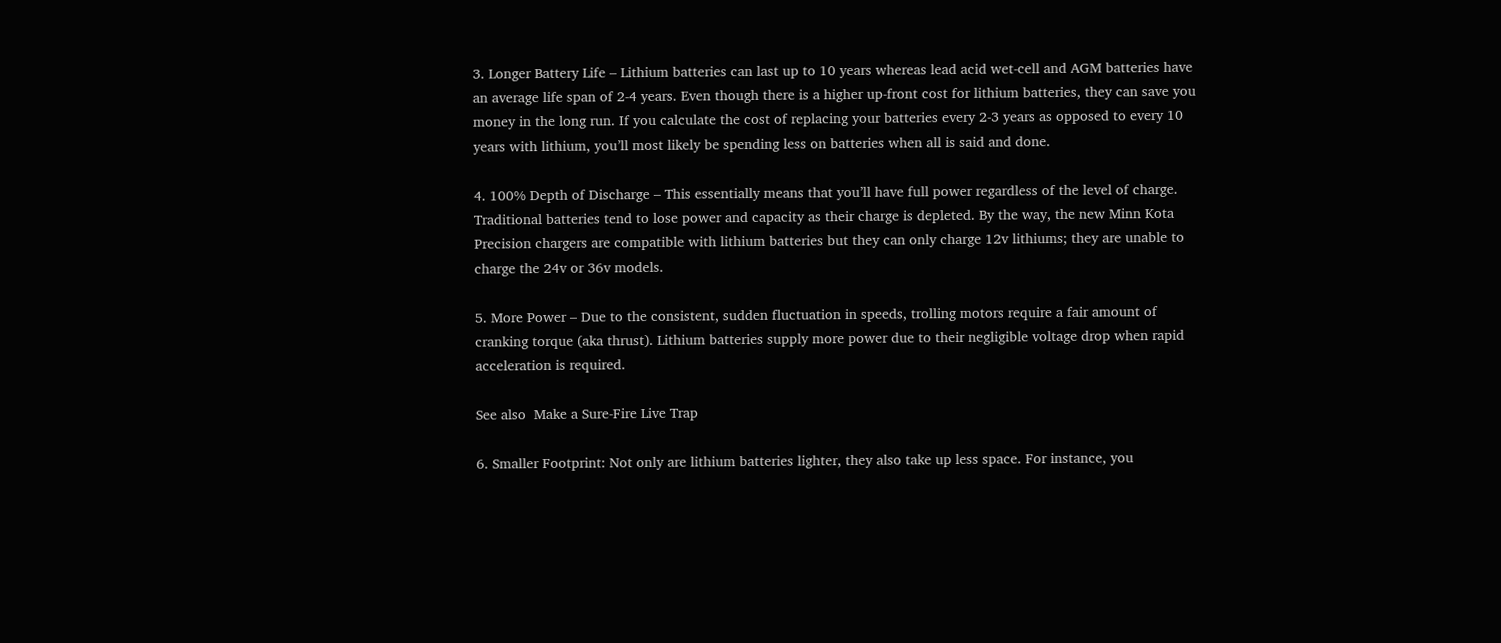3. Longer Battery Life – Lithium batteries can last up to 10 years whereas lead acid wet-cell and AGM batteries have an average life span of 2-4 years. Even though there is a higher up-front cost for lithium batteries, they can save you money in the long run. If you calculate the cost of replacing your batteries every 2-3 years as opposed to every 10 years with lithium, you’ll most likely be spending less on batteries when all is said and done.

4. 100% Depth of Discharge – This essentially means that you’ll have full power regardless of the level of charge. Traditional batteries tend to lose power and capacity as their charge is depleted. By the way, the new Minn Kota Precision chargers are compatible with lithium batteries but they can only charge 12v lithiums; they are unable to charge the 24v or 36v models.

5. More Power – Due to the consistent, sudden fluctuation in speeds, trolling motors require a fair amount of cranking torque (aka thrust). Lithium batteries supply more power due to their negligible voltage drop when rapid acceleration is required.

See also  Make a Sure-Fire Live Trap

6. Smaller Footprint: Not only are lithium batteries lighter, they also take up less space. For instance, you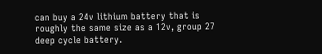can buy a 24v lithium battery that is roughly the same size as a 12v, group 27 deep cycle battery.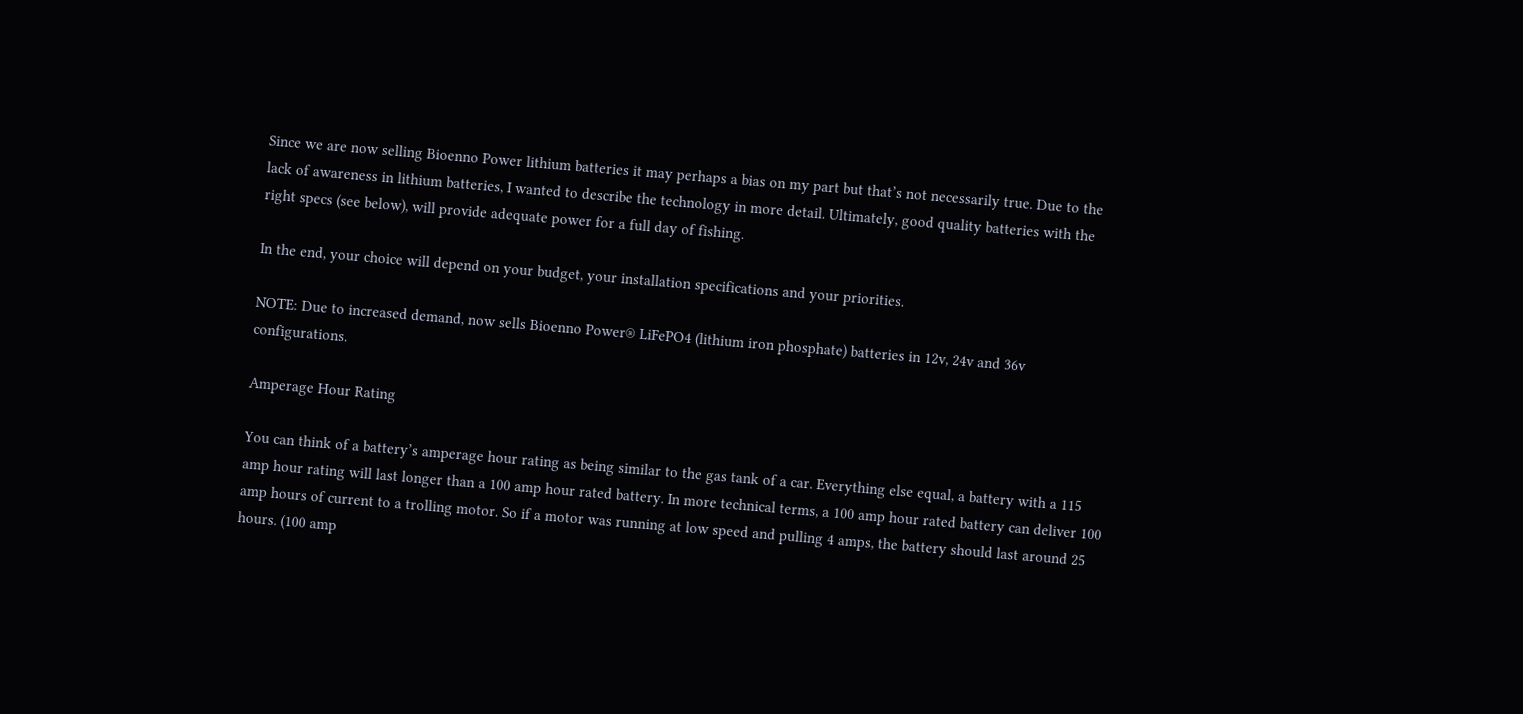Since we are now selling Bioenno Power lithium batteries it may perhaps a bias on my part but that’s not necessarily true. Due to the lack of awareness in lithium batteries, I wanted to describe the technology in more detail. Ultimately, good quality batteries with the right specs (see below), will provide adequate power for a full day of fishing.

In the end, your choice will depend on your budget, your installation specifications and your priorities.

NOTE: Due to increased demand, now sells Bioenno Power® LiFePO4 (lithium iron phosphate) batteries in 12v, 24v and 36v configurations.

Amperage Hour Rating

You can think of a battery’s amperage hour rating as being similar to the gas tank of a car. Everything else equal, a battery with a 115 amp hour rating will last longer than a 100 amp hour rated battery. In more technical terms, a 100 amp hour rated battery can deliver 100 amp hours of current to a trolling motor. So if a motor was running at low speed and pulling 4 amps, the battery should last around 25 hours. (100 amp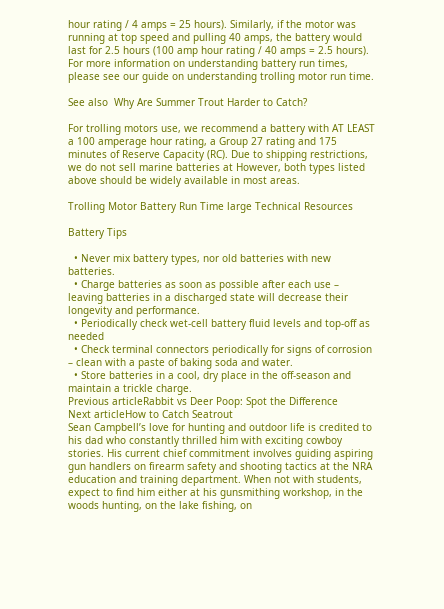hour rating / 4 amps = 25 hours). Similarly, if the motor was running at top speed and pulling 40 amps, the battery would last for 2.5 hours (100 amp hour rating / 40 amps = 2.5 hours). For more information on understanding battery run times, please see our guide on understanding trolling motor run time.

See also  Why Are Summer Trout Harder to Catch?

For trolling motors use, we recommend a battery with AT LEAST a 100 amperage hour rating, a Group 27 rating and 175 minutes of Reserve Capacity (RC). Due to shipping restrictions, we do not sell marine batteries at However, both types listed above should be widely available in most areas.

Trolling Motor Battery Run Time large Technical Resources

Battery Tips

  • Never mix battery types, nor old batteries with new batteries.
  • Charge batteries as soon as possible after each use – leaving batteries in a discharged state will decrease their longevity and performance.
  • Periodically check wet-cell battery fluid levels and top-off as needed
  • Check terminal connectors periodically for signs of corrosion – clean with a paste of baking soda and water.
  • Store batteries in a cool, dry place in the off-season and maintain a trickle charge.
Previous articleRabbit vs Deer Poop: Spot the Difference
Next articleHow to Catch Seatrout
Sean Campbell’s love for hunting and outdoor life is credited to his dad who constantly thrilled him with exciting cowboy stories. His current chief commitment involves guiding aspiring gun handlers on firearm safety and shooting tactics at the NRA education and training department. When not with students, expect to find him either at his gunsmithing workshop, in the woods hunting, on the lake fishing, on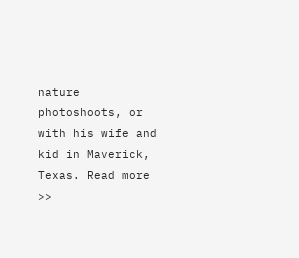nature photoshoots, or with his wife and kid in Maverick, Texas. Read more >>